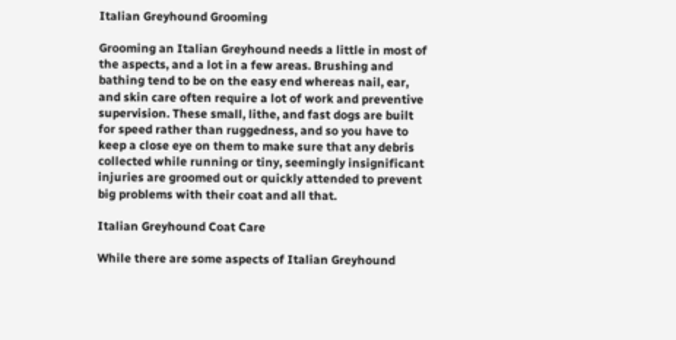Italian Greyhound Grooming

Grooming an Italian Greyhound needs a little in most of the aspects, and a lot in a few areas. Brushing and bathing tend to be on the easy end whereas nail, ear, and skin care often require a lot of work and preventive supervision. These small, lithe, and fast dogs are built for speed rather than ruggedness, and so you have to keep a close eye on them to make sure that any debris collected while running or tiny, seemingly insignificant injuries are groomed out or quickly attended to prevent big problems with their coat and all that.

Italian Greyhound Coat Care

While there are some aspects of Italian Greyhound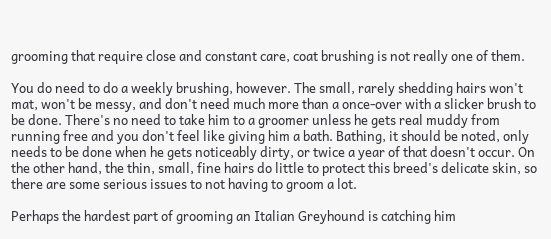grooming that require close and constant care, coat brushing is not really one of them.

You do need to do a weekly brushing, however. The small, rarely shedding hairs won't mat, won't be messy, and don't need much more than a once-over with a slicker brush to be done. There's no need to take him to a groomer unless he gets real muddy from running free and you don't feel like giving him a bath. Bathing, it should be noted, only needs to be done when he gets noticeably dirty, or twice a year of that doesn't occur. On the other hand, the thin, small, fine hairs do little to protect this breed's delicate skin, so there are some serious issues to not having to groom a lot.

Perhaps the hardest part of grooming an Italian Greyhound is catching him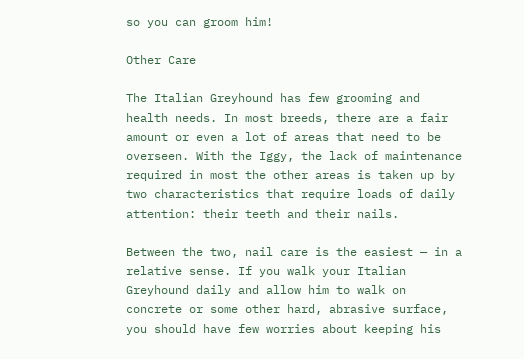so you can groom him!

Other Care

The Italian Greyhound has few grooming and health needs. In most breeds, there are a fair amount or even a lot of areas that need to be overseen. With the Iggy, the lack of maintenance required in most the other areas is taken up by two characteristics that require loads of daily attention: their teeth and their nails.

Between the two, nail care is the easiest — in a relative sense. If you walk your Italian Greyhound daily and allow him to walk on concrete or some other hard, abrasive surface, you should have few worries about keeping his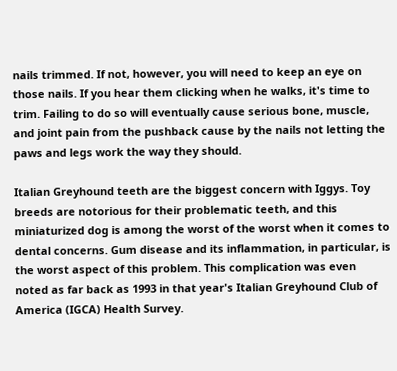nails trimmed. If not, however, you will need to keep an eye on those nails. If you hear them clicking when he walks, it's time to trim. Failing to do so will eventually cause serious bone, muscle, and joint pain from the pushback cause by the nails not letting the paws and legs work the way they should.

Italian Greyhound teeth are the biggest concern with Iggys. Toy breeds are notorious for their problematic teeth, and this miniaturized dog is among the worst of the worst when it comes to dental concerns. Gum disease and its inflammation, in particular, is the worst aspect of this problem. This complication was even noted as far back as 1993 in that year's Italian Greyhound Club of America (IGCA) Health Survey.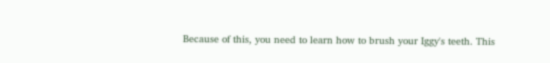Because of this, you need to learn how to brush your Iggy's teeth. This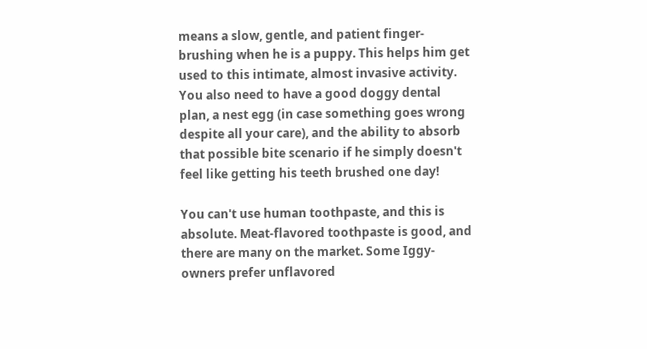means a slow, gentle, and patient finger-brushing when he is a puppy. This helps him get used to this intimate, almost invasive activity. You also need to have a good doggy dental plan, a nest egg (in case something goes wrong despite all your care), and the ability to absorb that possible bite scenario if he simply doesn't feel like getting his teeth brushed one day!

You can't use human toothpaste, and this is absolute. Meat-flavored toothpaste is good, and there are many on the market. Some Iggy-owners prefer unflavored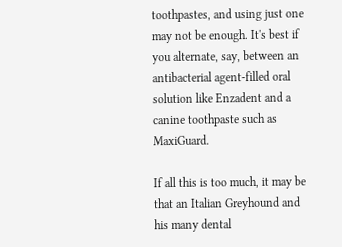toothpastes, and using just one may not be enough. It's best if you alternate, say, between an antibacterial agent-filled oral solution like Enzadent and a canine toothpaste such as MaxiGuard.

If all this is too much, it may be that an Italian Greyhound and his many dental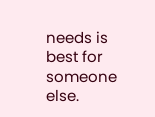needs is best for someone else.